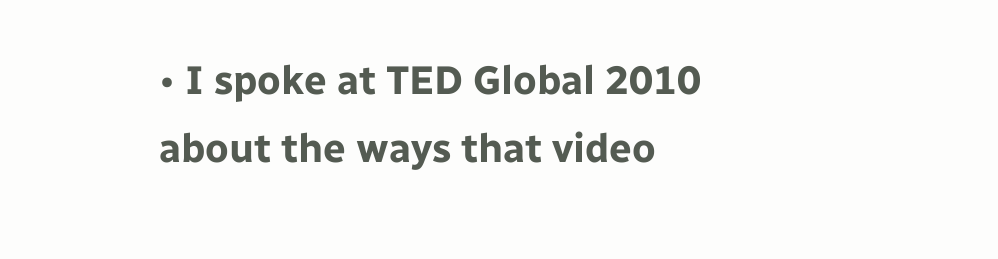• I spoke at TED Global 2010 about the ways that video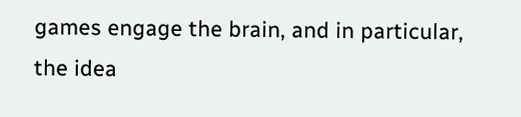games engage the brain, and in particular, the idea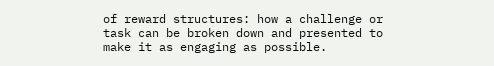of reward structures: how a challenge or task can be broken down and presented to make it as engaging as possible.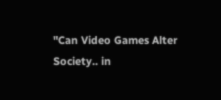"Can Video Games Alter Society.. in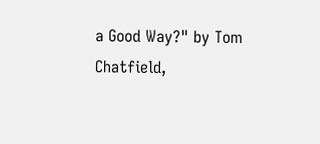a Good Way?" by Tom Chatfield,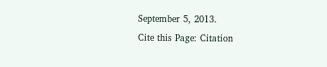September 5, 2013.
Cite this Page: Citation